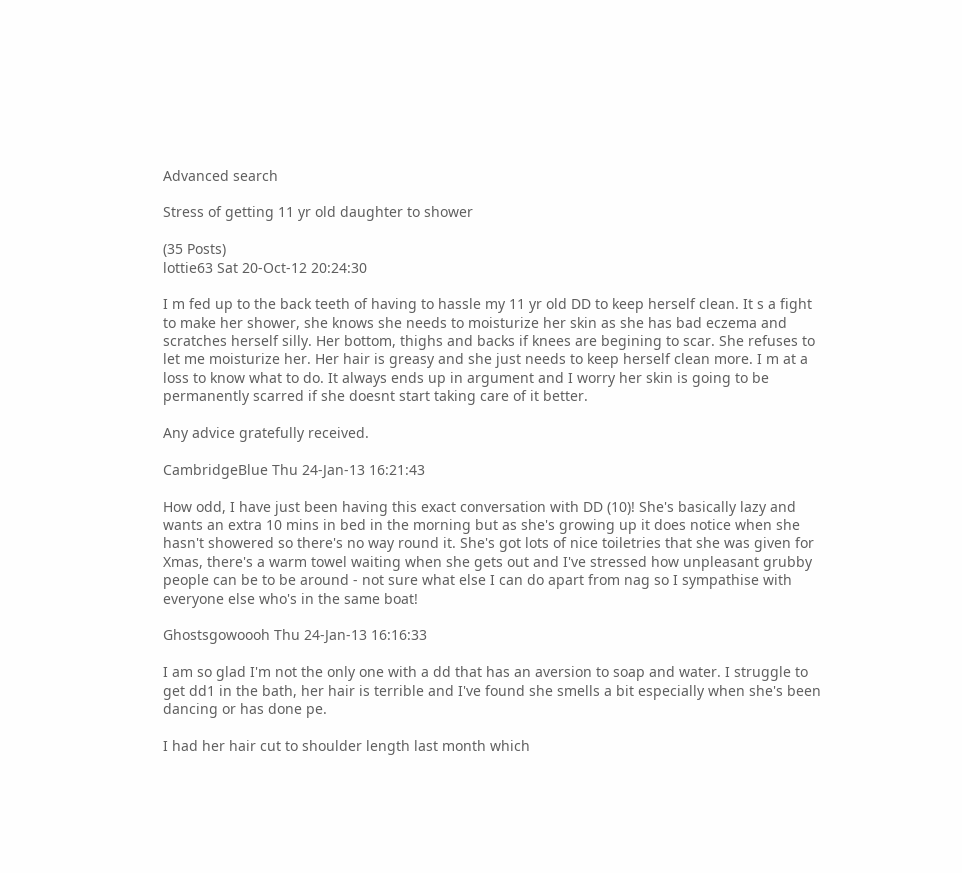Advanced search

Stress of getting 11 yr old daughter to shower

(35 Posts)
lottie63 Sat 20-Oct-12 20:24:30

I m fed up to the back teeth of having to hassle my 11 yr old DD to keep herself clean. It s a fight to make her shower, she knows she needs to moisturize her skin as she has bad eczema and scratches herself silly. Her bottom, thighs and backs if knees are begining to scar. She refuses to let me moisturize her. Her hair is greasy and she just needs to keep herself clean more. I m at a loss to know what to do. It always ends up in argument and I worry her skin is going to be permanently scarred if she doesnt start taking care of it better.

Any advice gratefully received.

CambridgeBlue Thu 24-Jan-13 16:21:43

How odd, I have just been having this exact conversation with DD (10)! She's basically lazy and wants an extra 10 mins in bed in the morning but as she's growing up it does notice when she hasn't showered so there's no way round it. She's got lots of nice toiletries that she was given for Xmas, there's a warm towel waiting when she gets out and I've stressed how unpleasant grubby people can be to be around - not sure what else I can do apart from nag so I sympathise with everyone else who's in the same boat!

Ghostsgowoooh Thu 24-Jan-13 16:16:33

I am so glad I'm not the only one with a dd that has an aversion to soap and water. I struggle to get dd1 in the bath, her hair is terrible and I've found she smells a bit especially when she's been dancing or has done pe.

I had her hair cut to shoulder length last month which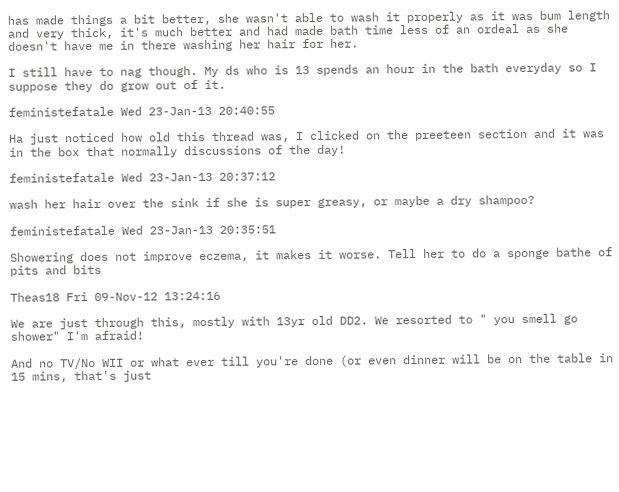has made things a bit better, she wasn't able to wash it properly as it was bum length and very thick, it's much better and had made bath time less of an ordeal as she doesn't have me in there washing her hair for her.

I still have to nag though. My ds who is 13 spends an hour in the bath everyday so I suppose they do grow out of it.

feministefatale Wed 23-Jan-13 20:40:55

Ha just noticed how old this thread was, I clicked on the preeteen section and it was in the box that normally discussions of the day!

feministefatale Wed 23-Jan-13 20:37:12

wash her hair over the sink if she is super greasy, or maybe a dry shampoo?

feministefatale Wed 23-Jan-13 20:35:51

Showering does not improve eczema, it makes it worse. Tell her to do a sponge bathe of pits and bits

Theas18 Fri 09-Nov-12 13:24:16

We are just through this, mostly with 13yr old DD2. We resorted to " you smell go shower" I'm afraid!

And no TV/No WII or what ever till you're done (or even dinner will be on the table in 15 mins, that's just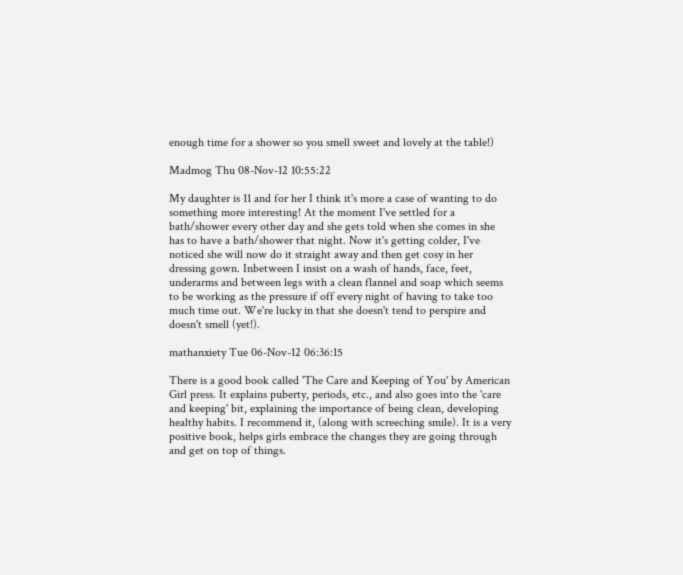enough time for a shower so you smell sweet and lovely at the table!)

Madmog Thu 08-Nov-12 10:55:22

My daughter is 11 and for her I think it's more a case of wanting to do something more interesting! At the moment I've settled for a bath/shower every other day and she gets told when she comes in she has to have a bath/shower that night. Now it's getting colder, I've noticed she will now do it straight away and then get cosy in her dressing gown. Inbetween I insist on a wash of hands, face, feet, underarms and between legs with a clean flannel and soap which seems to be working as the pressure if off every night of having to take too much time out. We're lucky in that she doesn't tend to perspire and doesn't smell (yet!).

mathanxiety Tue 06-Nov-12 06:36:15

There is a good book called 'The Care and Keeping of You' by American Girl press. It explains puberty, periods, etc., and also goes into the 'care and keeping' bit, explaining the importance of being clean, developing healthy habits. I recommend it, (along with screeching smile). It is a very positive book, helps girls embrace the changes they are going through and get on top of things.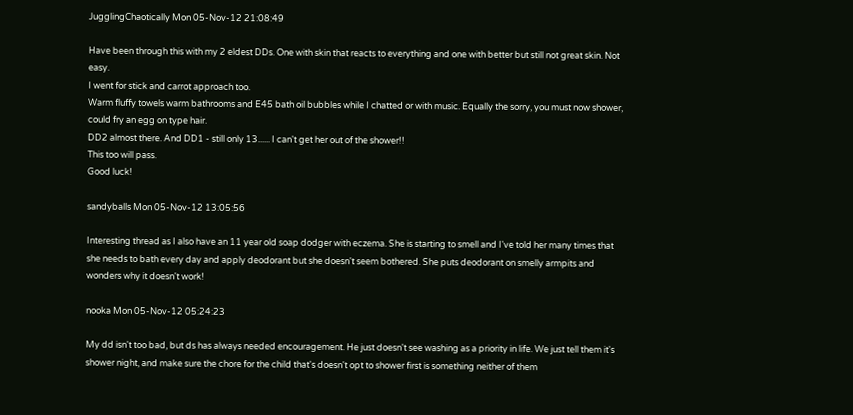JugglingChaotically Mon 05-Nov-12 21:08:49

Have been through this with my 2 eldest DDs. One with skin that reacts to everything and one with better but still not great skin. Not easy.
I went for stick and carrot approach too.
Warm fluffy towels warm bathrooms and E45 bath oil bubbles while I chatted or with music. Equally the sorry, you must now shower, could fry an egg on type hair.
DD2 almost there. And DD1 - still only 13...... I can't get her out of the shower!!
This too will pass.
Good luck!

sandyballs Mon 05-Nov-12 13:05:56

Interesting thread as I also have an 11 year old soap dodger with eczema. She is starting to smell and I've told her many times that she needs to bath every day and apply deodorant but she doesn't seem bothered. She puts deodorant on smelly armpits and wonders why it doesn't work!

nooka Mon 05-Nov-12 05:24:23

My dd isn't too bad, but ds has always needed encouragement. He just doesn't see washing as a priority in life. We just tell them it's shower night, and make sure the chore for the child that's doesn't opt to shower first is something neither of them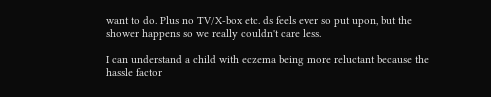want to do. Plus no TV/X-box etc. ds feels ever so put upon, but the shower happens so we really couldn't care less.

I can understand a child with eczema being more reluctant because the hassle factor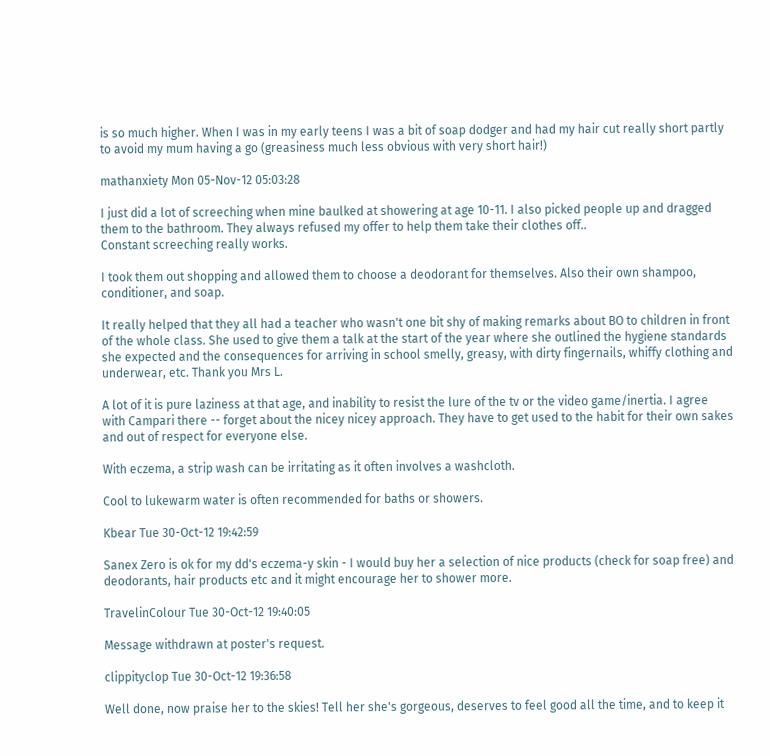is so much higher. When I was in my early teens I was a bit of soap dodger and had my hair cut really short partly to avoid my mum having a go (greasiness much less obvious with very short hair!)

mathanxiety Mon 05-Nov-12 05:03:28

I just did a lot of screeching when mine baulked at showering at age 10-11. I also picked people up and dragged them to the bathroom. They always refused my offer to help them take their clothes off..
Constant screeching really works.

I took them out shopping and allowed them to choose a deodorant for themselves. Also their own shampoo, conditioner, and soap.

It really helped that they all had a teacher who wasn't one bit shy of making remarks about BO to children in front of the whole class. She used to give them a talk at the start of the year where she outlined the hygiene standards she expected and the consequences for arriving in school smelly, greasy, with dirty fingernails, whiffy clothing and underwear, etc. Thank you Mrs L.

A lot of it is pure laziness at that age, and inability to resist the lure of the tv or the video game/inertia. I agree with Campari there -- forget about the nicey nicey approach. They have to get used to the habit for their own sakes and out of respect for everyone else.

With eczema, a strip wash can be irritating as it often involves a washcloth.

Cool to lukewarm water is often recommended for baths or showers.

Kbear Tue 30-Oct-12 19:42:59

Sanex Zero is ok for my dd's eczema-y skin - I would buy her a selection of nice products (check for soap free) and deodorants, hair products etc and it might encourage her to shower more.

TravelinColour Tue 30-Oct-12 19:40:05

Message withdrawn at poster's request.

clippityclop Tue 30-Oct-12 19:36:58

Well done, now praise her to the skies! Tell her she's gorgeous, deserves to feel good all the time, and to keep it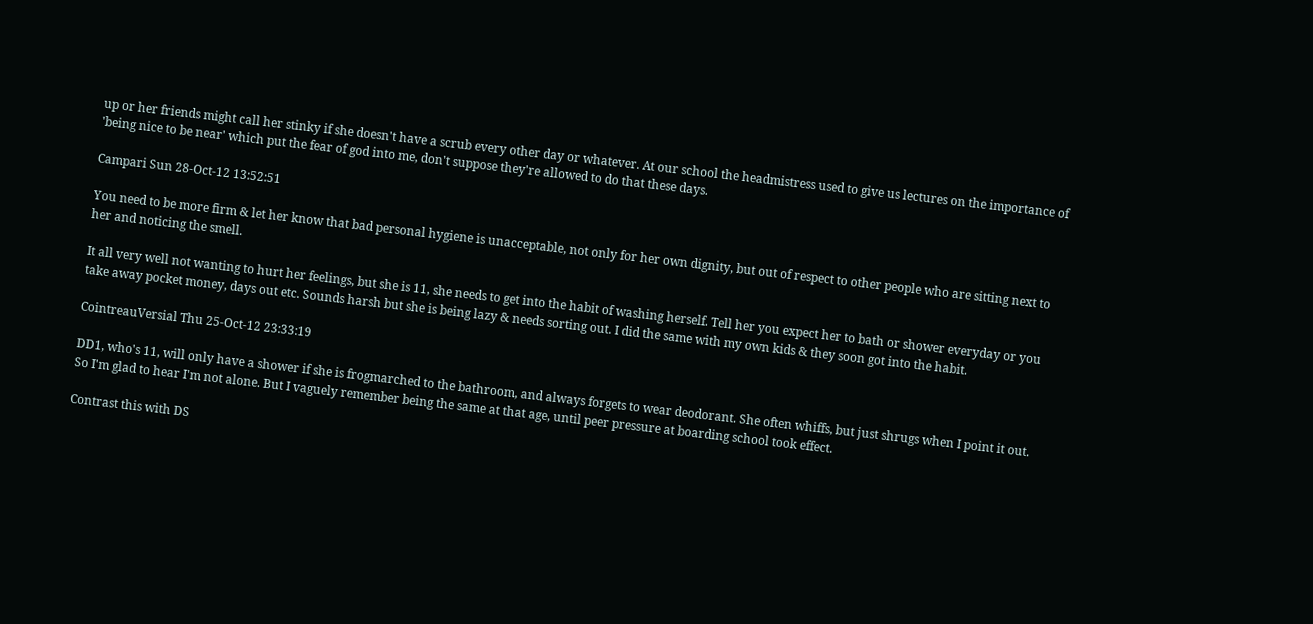up or her friends might call her stinky if she doesn't have a scrub every other day or whatever. At our school the headmistress used to give us lectures on the importance of 'being nice to be near' which put the fear of god into me, don't suppose they're allowed to do that these days.

Campari Sun 28-Oct-12 13:52:51

You need to be more firm & let her know that bad personal hygiene is unacceptable, not only for her own dignity, but out of respect to other people who are sitting next to her and noticing the smell.

It all very well not wanting to hurt her feelings, but she is 11, she needs to get into the habit of washing herself. Tell her you expect her to bath or shower everyday or you take away pocket money, days out etc. Sounds harsh but she is being lazy & needs sorting out. I did the same with my own kids & they soon got into the habit.

CointreauVersial Thu 25-Oct-12 23:33:19

DD1, who's 11, will only have a shower if she is frogmarched to the bathroom, and always forgets to wear deodorant. She often whiffs, but just shrugs when I point it out. So I'm glad to hear I'm not alone. But I vaguely remember being the same at that age, until peer pressure at boarding school took effect.

Contrast this with DS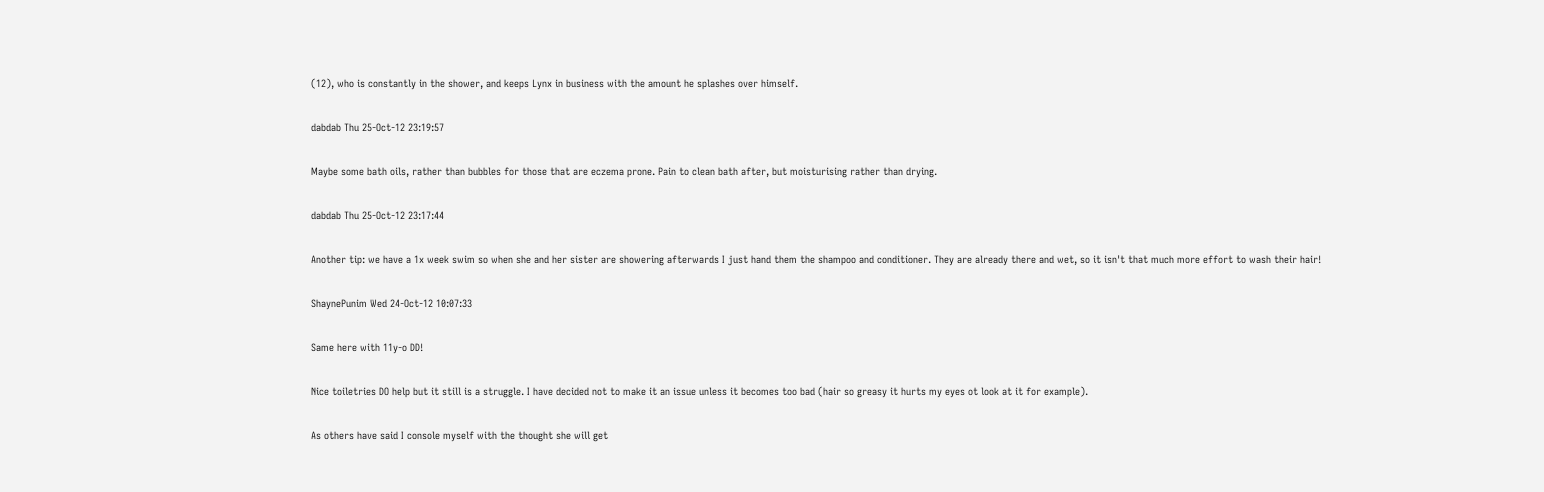(12), who is constantly in the shower, and keeps Lynx in business with the amount he splashes over himself.

dabdab Thu 25-Oct-12 23:19:57

Maybe some bath oils, rather than bubbles for those that are eczema prone. Pain to clean bath after, but moisturising rather than drying.

dabdab Thu 25-Oct-12 23:17:44

Another tip: we have a 1x week swim so when she and her sister are showering afterwards I just hand them the shampoo and conditioner. They are already there and wet, so it isn't that much more effort to wash their hair!

ShaynePunim Wed 24-Oct-12 10:07:33

Same here with 11y-o DD!

Nice toiletries DO help but it still is a struggle. I have decided not to make it an issue unless it becomes too bad (hair so greasy it hurts my eyes ot look at it for example).

As others have said I console myself with the thought she will get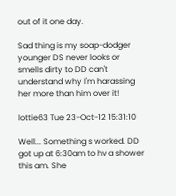out of it one day.

Sad thing is my soap-dodger younger DS never looks or smells dirty to DD can't understand why I'm harassing her more than him over it!

lottie63 Tue 23-Oct-12 15:31:10

Well... Something s worked. DD got up at 6:30am to hv a shower this am. She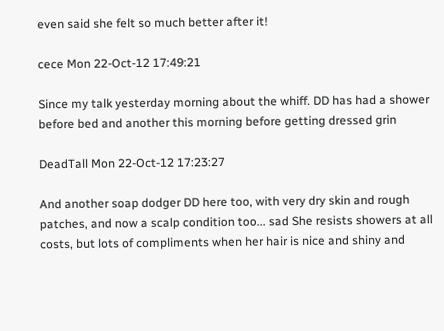even said she felt so much better after it!

cece Mon 22-Oct-12 17:49:21

Since my talk yesterday morning about the whiff. DD has had a shower before bed and another this morning before getting dressed grin

DeadTall Mon 22-Oct-12 17:23:27

And another soap dodger DD here too, with very dry skin and rough patches, and now a scalp condition too... sad She resists showers at all costs, but lots of compliments when her hair is nice and shiny and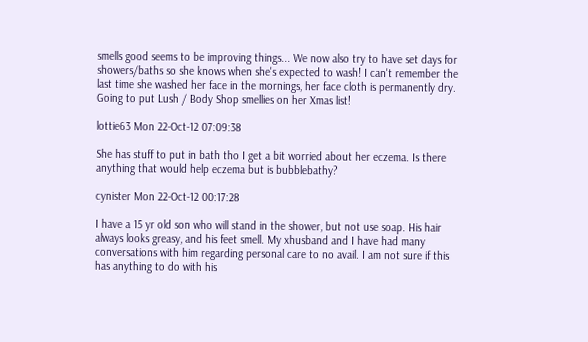smells good seems to be improving things... We now also try to have set days for showers/baths so she knows when she's expected to wash! I can't remember the last time she washed her face in the mornings, her face cloth is permanently dry. Going to put Lush / Body Shop smellies on her Xmas list!

lottie63 Mon 22-Oct-12 07:09:38

She has stuff to put in bath tho I get a bit worried about her eczema. Is there anything that would help eczema but is bubblebathy?

cynister Mon 22-Oct-12 00:17:28

I have a 15 yr old son who will stand in the shower, but not use soap. His hair always looks greasy, and his feet smell. My xhusband and I have had many conversations with him regarding personal care to no avail. I am not sure if this has anything to do with his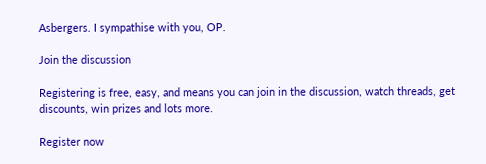Asbergers. I sympathise with you, OP.

Join the discussion

Registering is free, easy, and means you can join in the discussion, watch threads, get discounts, win prizes and lots more.

Register now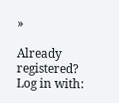»

Already registered? Log in with: